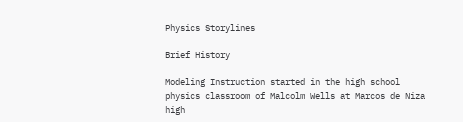Physics Storylines

Brief History

Modeling Instruction started in the high school physics classroom of Malcolm Wells at Marcos de Niza high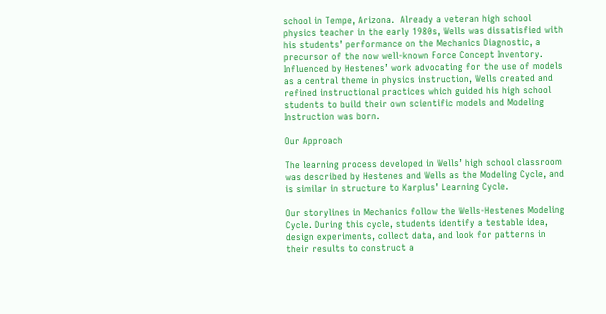school in Tempe, Arizona.  Already a veteran high school physics teacher in the early 1980s, Wells was dissatisfied with his students’ performance on the Mechanics Diagnostic, a precursor of the now well-known Force Concept Inventory. Influenced by Hestenes’ work advocating for the use of models as a central theme in physics instruction, Wells created and refined instructional practices which guided his high school students to build their own scientific models and Modeling Instruction was born.

Our Approach

The learning process developed in Wells’ high school classroom was described by Hestenes and Wells as the Modeling Cycle, and is similar in structure to Karplus’ Learning Cycle.

Our storylines in Mechanics follow the Wells-Hestenes Modeling Cycle. During this cycle, students identify a testable idea, design experiments, collect data, and look for patterns in their results to construct a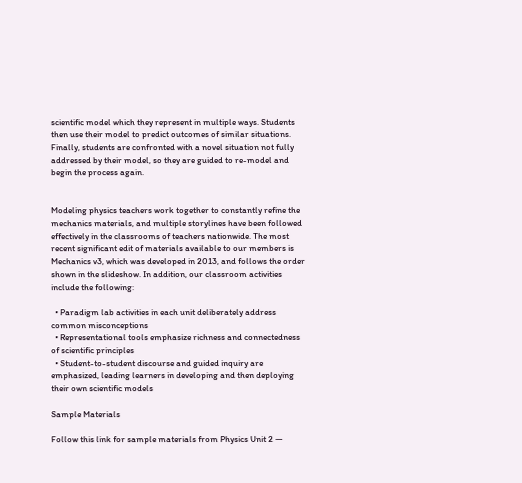scientific model which they represent in multiple ways. Students then use their model to predict outcomes of similar situations.  Finally, students are confronted with a novel situation not fully addressed by their model, so they are guided to re-model and begin the process again.


Modeling physics teachers work together to constantly refine the mechanics materials, and multiple storylines have been followed effectively in the classrooms of teachers nationwide. The most recent significant edit of materials available to our members is Mechanics v3, which was developed in 2013, and follows the order shown in the slideshow. In addition, our classroom activities include the following:

  • Paradigm lab activities in each unit deliberately address common misconceptions
  • Representational tools emphasize richness and connectedness of scientific principles
  • Student-to-student discourse and guided inquiry are emphasized, leading learners in developing and then deploying their own scientific models

Sample Materials

Follow this link for sample materials from Physics Unit 2 —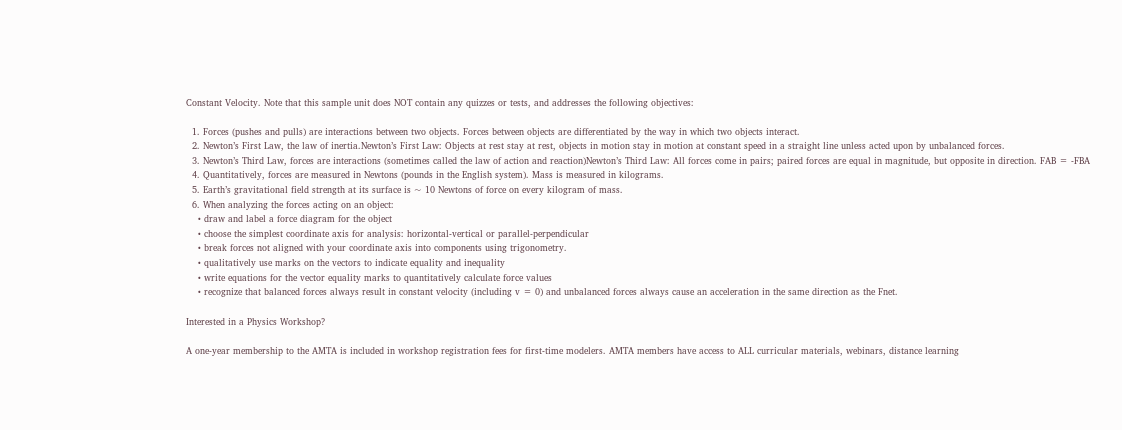Constant Velocity. Note that this sample unit does NOT contain any quizzes or tests, and addresses the following objectives:

  1. Forces (pushes and pulls) are interactions between two objects. Forces between objects are differentiated by the way in which two objects interact.
  2. Newton’s First Law, the law of inertia.Newton’s First Law: Objects at rest stay at rest, objects in motion stay in motion at constant speed in a straight line unless acted upon by unbalanced forces.
  3. Newton’s Third Law, forces are interactions (sometimes called the law of action and reaction)Newton’s Third Law: All forces come in pairs; paired forces are equal in magnitude, but opposite in direction. FAB = -FBA
  4. Quantitatively, forces are measured in Newtons (pounds in the English system). Mass is measured in kilograms.
  5. Earth’s gravitational field strength at its surface is ~ 10 Newtons of force on every kilogram of mass.
  6. When analyzing the forces acting on an object:
    • draw and label a force diagram for the object
    • choose the simplest coordinate axis for analysis: horizontal-vertical or parallel-perpendicular
    • break forces not aligned with your coordinate axis into components using trigonometry.
    • qualitatively use marks on the vectors to indicate equality and inequality
    • write equations for the vector equality marks to quantitatively calculate force values
    • recognize that balanced forces always result in constant velocity (including v = 0) and unbalanced forces always cause an acceleration in the same direction as the Fnet.

Interested in a Physics Workshop?

A one-year membership to the AMTA is included in workshop registration fees for first-time modelers. AMTA members have access to ALL curricular materials, webinars, distance learning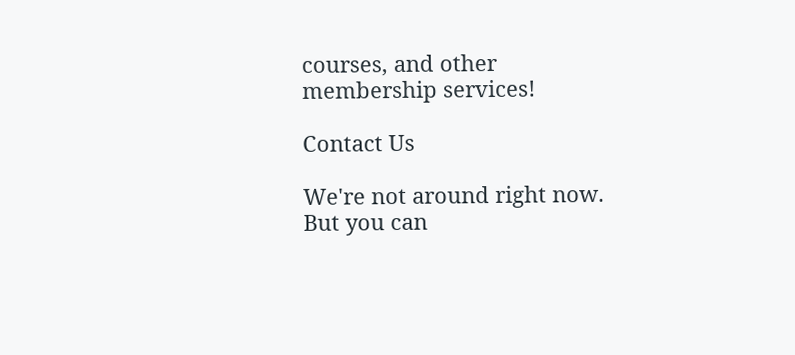courses, and other membership services!

Contact Us

We're not around right now. But you can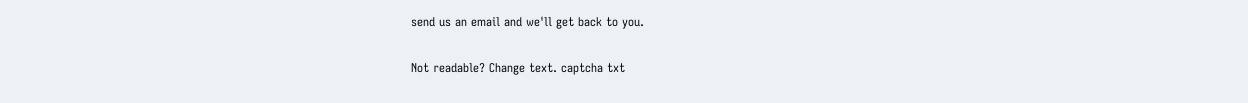send us an email and we'll get back to you.

Not readable? Change text. captcha txt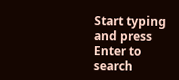Start typing and press Enter to search